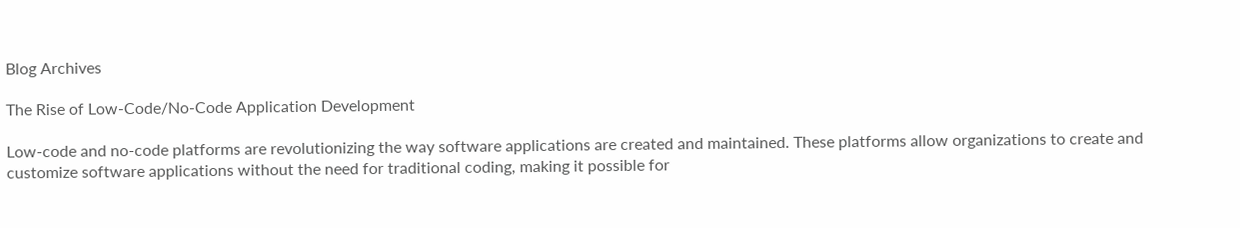Blog Archives

The Rise of Low-Code/No-Code Application Development

Low-code and no-code platforms are revolutionizing the way software applications are created and maintained. These platforms allow organizations to create and customize software applications without the need for traditional coding, making it possible for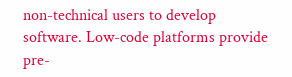non-technical users to develop software. Low-code platforms provide pre-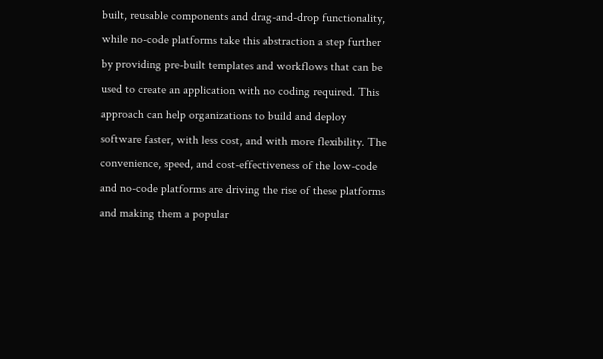built, reusable components and drag-and-drop functionality, while no-code platforms take this abstraction a step further by providing pre-built templates and workflows that can be used to create an application with no coding required. This approach can help organizations to build and deploy software faster, with less cost, and with more flexibility. The convenience, speed, and cost-effectiveness of the low-code and no-code platforms are driving the rise of these platforms and making them a popular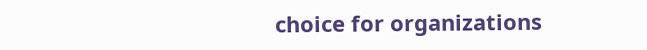choice for organizations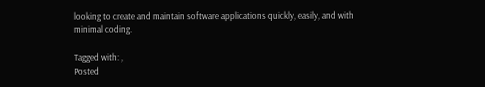looking to create and maintain software applications quickly, easily, and with minimal coding.

Tagged with: ,
Posted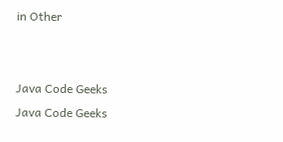in Other


Java Code Geeks
Java Code Geeks